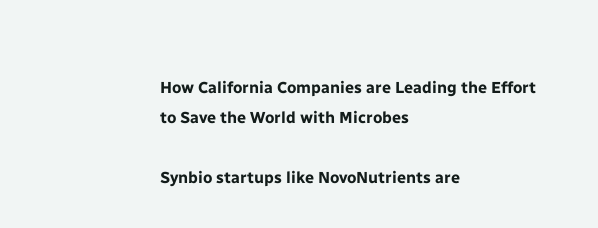How California Companies are Leading the Effort to Save the World with Microbes

Synbio startups like NovoNutrients are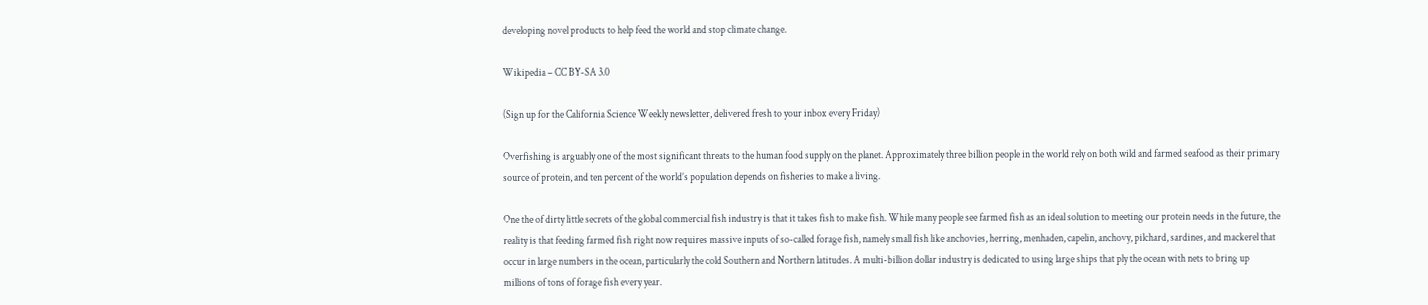developing novel products to help feed the world and stop climate change.

Wikipedia – CC BY-SA 3.0

(Sign up for the California Science Weekly newsletter, delivered fresh to your inbox every Friday)

Overfishing is arguably one of the most significant threats to the human food supply on the planet. Approximately three billion people in the world rely on both wild and farmed seafood as their primary source of protein, and ten percent of the world’s population depends on fisheries to make a living.

One the of dirty little secrets of the global commercial fish industry is that it takes fish to make fish. While many people see farmed fish as an ideal solution to meeting our protein needs in the future, the reality is that feeding farmed fish right now requires massive inputs of so-called forage fish, namely small fish like anchovies, herring, menhaden, capelin, anchovy, pilchard, sardines, and mackerel that occur in large numbers in the ocean, particularly the cold Southern and Northern latitudes. A multi-billion dollar industry is dedicated to using large ships that ply the ocean with nets to bring up millions of tons of forage fish every year.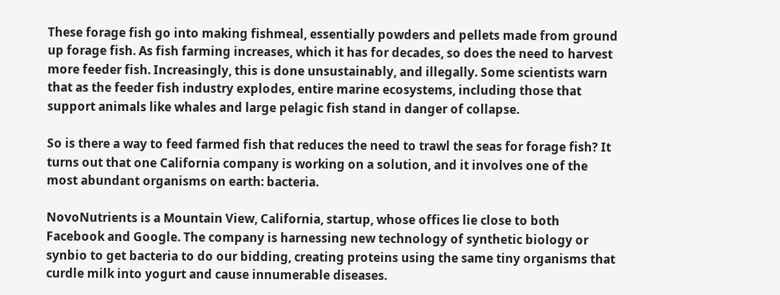These forage fish go into making fishmeal, essentially powders and pellets made from ground up forage fish. As fish farming increases, which it has for decades, so does the need to harvest more feeder fish. Increasingly, this is done unsustainably, and illegally. Some scientists warn that as the feeder fish industry explodes, entire marine ecosystems, including those that support animals like whales and large pelagic fish stand in danger of collapse.

So is there a way to feed farmed fish that reduces the need to trawl the seas for forage fish? It turns out that one California company is working on a solution, and it involves one of the most abundant organisms on earth: bacteria.

NovoNutrients is a Mountain View, California, startup, whose offices lie close to both Facebook and Google. The company is harnessing new technology of synthetic biology or synbio to get bacteria to do our bidding, creating proteins using the same tiny organisms that curdle milk into yogurt and cause innumerable diseases.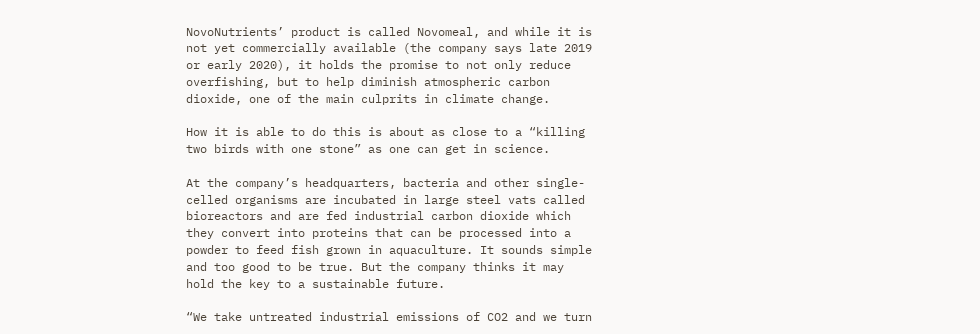NovoNutrients’ product is called Novomeal, and while it is not yet commercially available (the company says late 2019 or early 2020), it holds the promise to not only reduce overfishing, but to help diminish atmospheric carbon dioxide, one of the main culprits in climate change.

How it is able to do this is about as close to a “killing two birds with one stone” as one can get in science.

At the company’s headquarters, bacteria and other single-celled organisms are incubated in large steel vats called bioreactors and are fed industrial carbon dioxide which they convert into proteins that can be processed into a powder to feed fish grown in aquaculture. It sounds simple and too good to be true. But the company thinks it may hold the key to a sustainable future.

“We take untreated industrial emissions of CO2 and we turn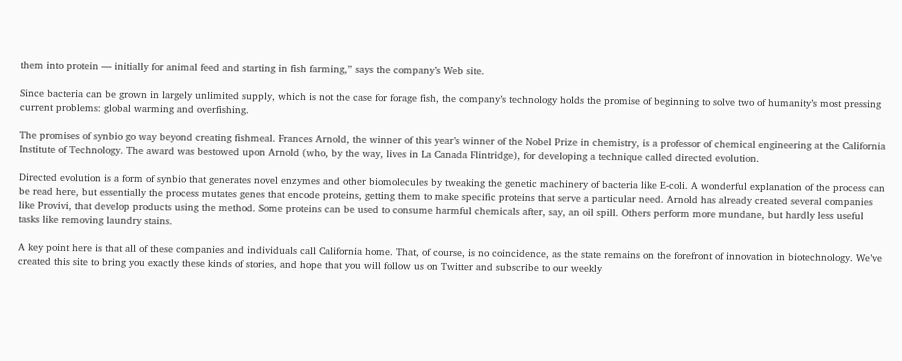them into protein — initially for animal feed and starting in fish farming,” says the company’s Web site.

Since bacteria can be grown in largely unlimited supply, which is not the case for forage fish, the company’s technology holds the promise of beginning to solve two of humanity’s most pressing current problems: global warming and overfishing.

The promises of synbio go way beyond creating fishmeal. Frances Arnold, the winner of this year’s winner of the Nobel Prize in chemistry, is a professor of chemical engineering at the California Institute of Technology. The award was bestowed upon Arnold (who, by the way, lives in La Canada Flintridge), for developing a technique called directed evolution.

Directed evolution is a form of synbio that generates novel enzymes and other biomolecules by tweaking the genetic machinery of bacteria like E-coli. A wonderful explanation of the process can be read here, but essentially the process mutates genes that encode proteins, getting them to make specific proteins that serve a particular need. Arnold has already created several companies like Provivi, that develop products using the method. Some proteins can be used to consume harmful chemicals after, say, an oil spill. Others perform more mundane, but hardly less useful tasks like removing laundry stains.

A key point here is that all of these companies and individuals call California home. That, of course, is no coincidence, as the state remains on the forefront of innovation in biotechnology. We’ve created this site to bring you exactly these kinds of stories, and hope that you will follow us on Twitter and subscribe to our weekly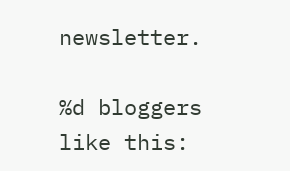newsletter.

%d bloggers like this: